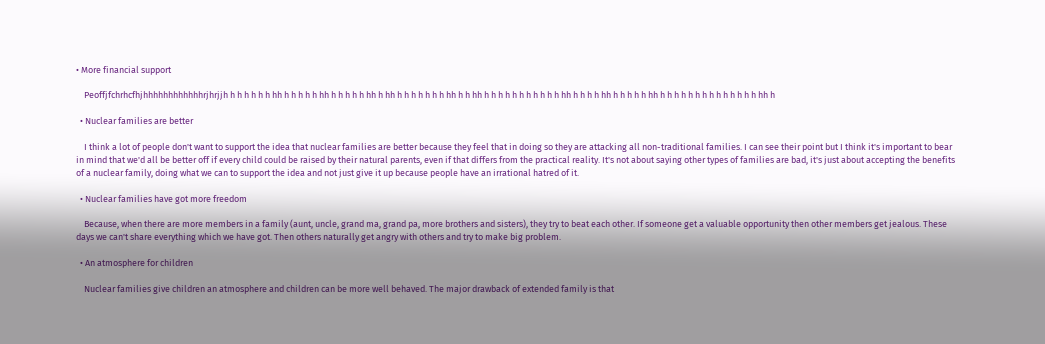• More financial support

    Peoffjfchrhcfhjhhhhhhhhhhhhrjhrjjh h h h h h h hh h h h h h hh h h h h h hh h hh h h h h h h h hh h h hh h h h h h h h h h h h hh h h h h hh h h h h h hh h h h h h h h h h h h h h h hh h

  • Nuclear families are better

    I think a lot of people don't want to support the idea that nuclear families are better because they feel that in doing so they are attacking all non-traditional families. I can see their point but I think it's important to bear in mind that we'd all be better off if every child could be raised by their natural parents, even if that differs from the practical reality. It's not about saying other types of families are bad, it's just about accepting the benefits of a nuclear family, doing what we can to support the idea and not just give it up because people have an irrational hatred of it.

  • Nuclear families have got more freedom

    Because, when there are more members in a family (aunt, uncle, grand ma, grand pa, more brothers and sisters), they try to beat each other. If someone get a valuable opportunity then other members get jealous. These days we can't share everything which we have got. Then others naturally get angry with others and try to make big problem.

  • An atmosphere for children

    Nuclear families give children an atmosphere and children can be more well behaved. The major drawback of extended family is that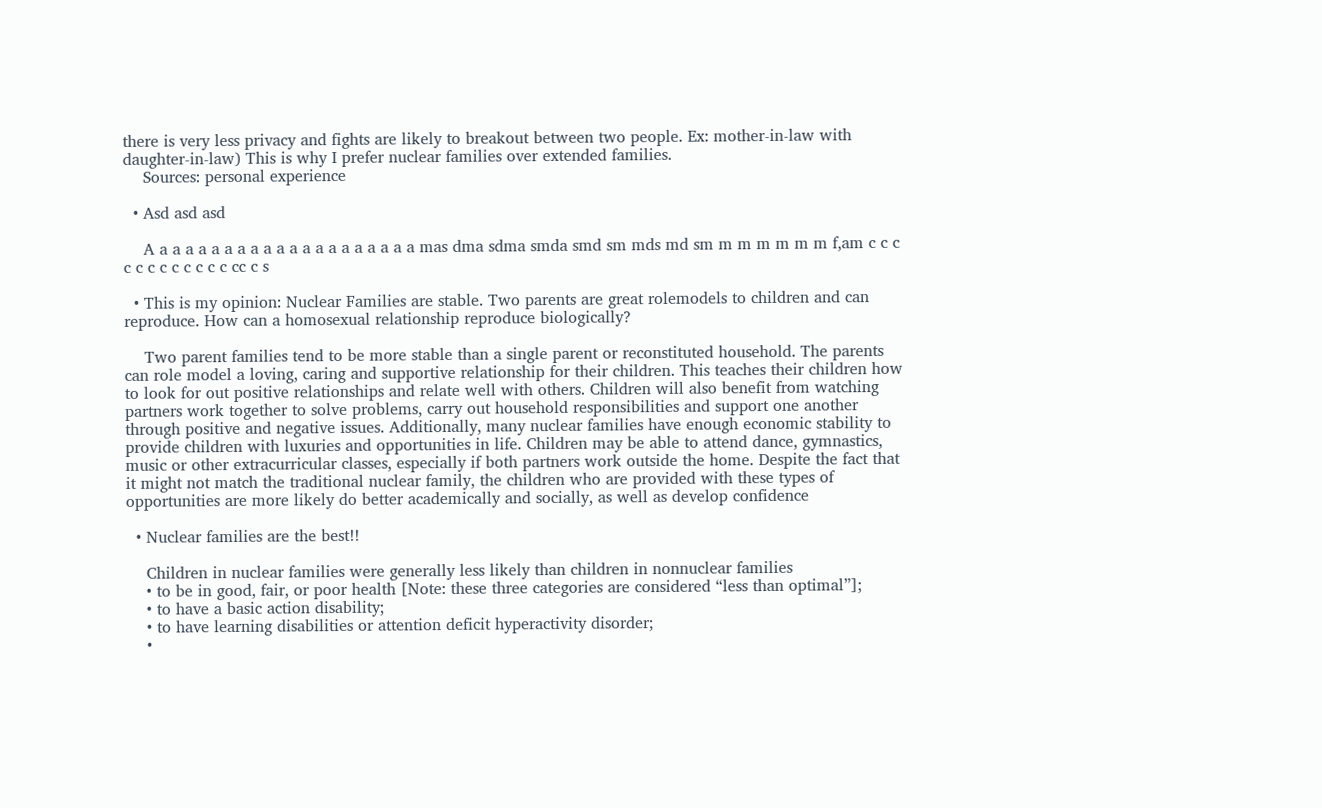there is very less privacy and fights are likely to breakout between two people. Ex: mother-in-law with daughter-in-law) This is why I prefer nuclear families over extended families.
    Sources: personal experience

  • Asd asd asd

    A a a a a a a a a a a a a a a a a a a a a mas dma sdma smda smd sm mds md sm m m m m m m f,am c c c c c c c c c c c c cc c s

  • This is my opinion: Nuclear Families are stable. Two parents are great rolemodels to children and can reproduce. How can a homosexual relationship reproduce biologically?

    Two parent families tend to be more stable than a single parent or reconstituted household. The parents can role model a loving, caring and supportive relationship for their children. This teaches their children how to look for out positive relationships and relate well with others. Children will also benefit from watching partners work together to solve problems, carry out household responsibilities and support one another through positive and negative issues. Additionally, many nuclear families have enough economic stability to provide children with luxuries and opportunities in life. Children may be able to attend dance, gymnastics, music or other extracurricular classes, especially if both partners work outside the home. Despite the fact that it might not match the traditional nuclear family, the children who are provided with these types of opportunities are more likely do better academically and socially, as well as develop confidence

  • Nuclear families are the best!!

    Children in nuclear families were generally less likely than children in nonnuclear families
    • to be in good, fair, or poor health [Note: these three categories are considered “less than optimal”];
    • to have a basic action disability;
    • to have learning disabilities or attention deficit hyperactivity disorder;
    •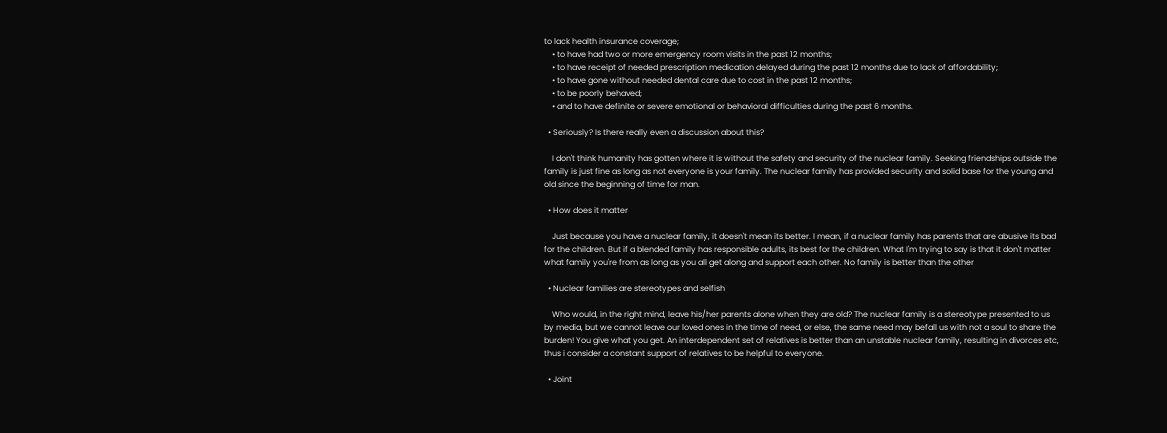to lack health insurance coverage;
    • to have had two or more emergency room visits in the past 12 months;
    • to have receipt of needed prescription medication delayed during the past 12 months due to lack of affordability;
    • to have gone without needed dental care due to cost in the past 12 months;
    • to be poorly behaved;
    • and to have definite or severe emotional or behavioral difficulties during the past 6 months.

  • Seriously? Is there really even a discussion about this?

    I don't think humanity has gotten where it is without the safety and security of the nuclear family. Seeking friendships outside the family is just fine as long as not everyone is your family. The nuclear family has provided security and solid base for the young and old since the beginning of time for man.

  • How does it matter

    Just because you have a nuclear family, it doesn't mean its better. I mean, if a nuclear family has parents that are abusive its bad for the children. But if a blended family has responsible adults, its best for the children. What I'm trying to say is that it don't matter what family you're from as long as you all get along and support each other. No family is better than the other

  • Nuclear families are stereotypes and selfish

    Who would, in the right mind, leave his/her parents alone when they are old? The nuclear family is a stereotype presented to us by media, but we cannot leave our loved ones in the time of need, or else, the same need may befall us with not a soul to share the burden! You give what you get. An interdependent set of relatives is better than an unstable nuclear family, resulting in divorces etc, thus i consider a constant support of relatives to be helpful to everyone.

  • Joint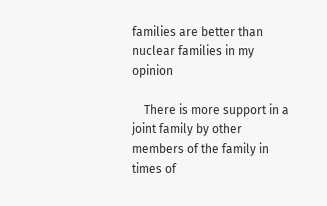families are better than nuclear families in my opinion

    There is more support in a joint family by other members of the family in times of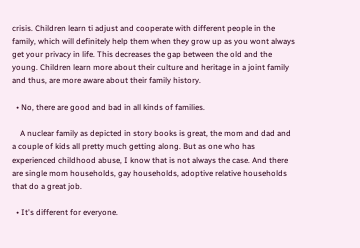crisis. Children learn ti adjust and cooperate with different people in the family, which will definitely help them when they grow up as you wont always get your privacy in life. This decreases the gap between the old and the young. Children learn more about their culture and heritage in a joint family and thus, are more aware about their family history.

  • No, there are good and bad in all kinds of families.

    A nuclear family as depicted in story books is great, the mom and dad and a couple of kids all pretty much getting along. But as one who has experienced childhood abuse, I know that is not always the case. And there are single mom households, gay households, adoptive relative households that do a great job.

  • It's different for everyone.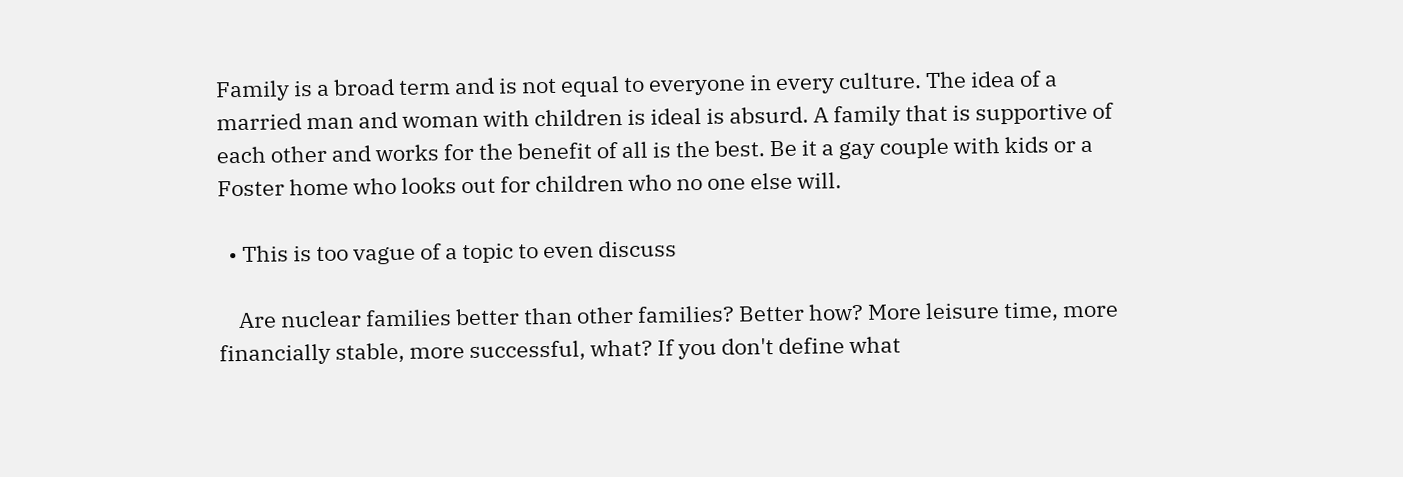Family is a broad term and is not equal to everyone in every culture. The idea of a married man and woman with children is ideal is absurd. A family that is supportive of each other and works for the benefit of all is the best. Be it a gay couple with kids or a Foster home who looks out for children who no one else will.

  • This is too vague of a topic to even discuss

    Are nuclear families better than other families? Better how? More leisure time, more financially stable, more successful, what? If you don't define what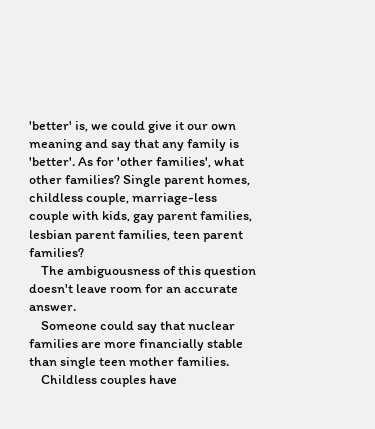'better' is, we could give it our own meaning and say that any family is 'better'. As for 'other families', what other families? Single parent homes, childless couple, marriage-less couple with kids, gay parent families, lesbian parent families, teen parent families?
    The ambiguousness of this question doesn't leave room for an accurate answer.
    Someone could say that nuclear families are more financially stable than single teen mother families.
    Childless couples have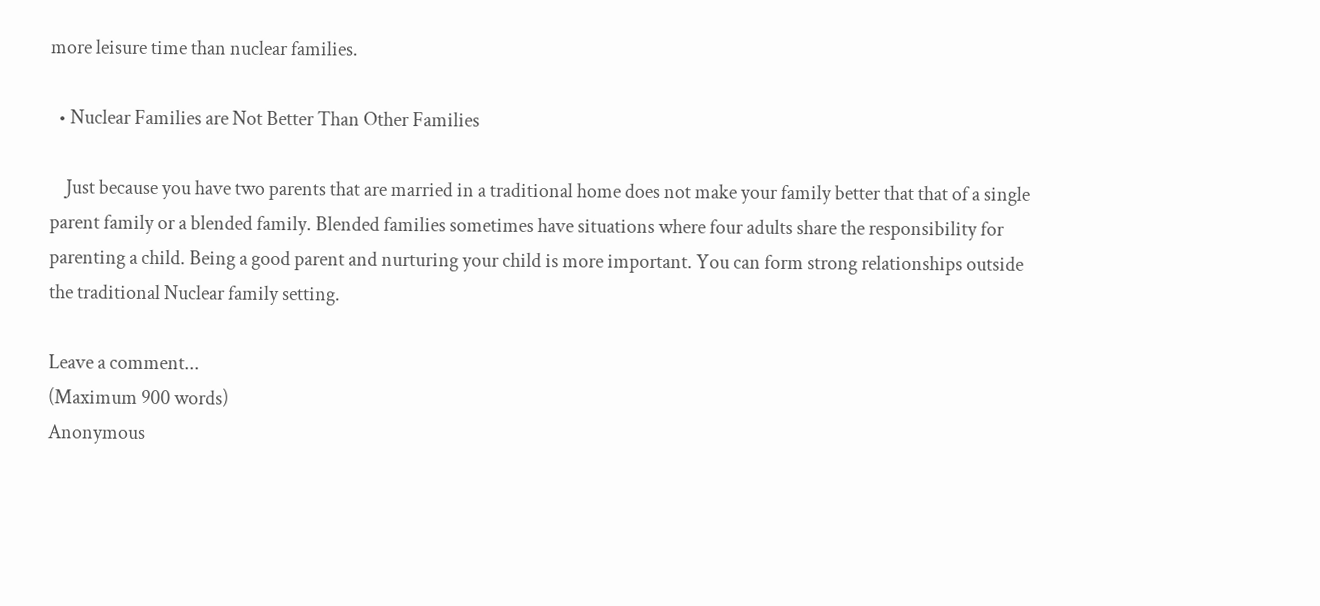more leisure time than nuclear families.

  • Nuclear Families are Not Better Than Other Families

    Just because you have two parents that are married in a traditional home does not make your family better that that of a single parent family or a blended family. Blended families sometimes have situations where four adults share the responsibility for parenting a child. Being a good parent and nurturing your child is more important. You can form strong relationships outside the traditional Nuclear family setting.

Leave a comment...
(Maximum 900 words)
Anonymous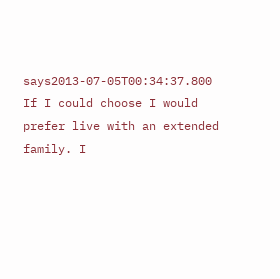says2013-07-05T00:34:37.800
If I could choose I would prefer live with an extended family. I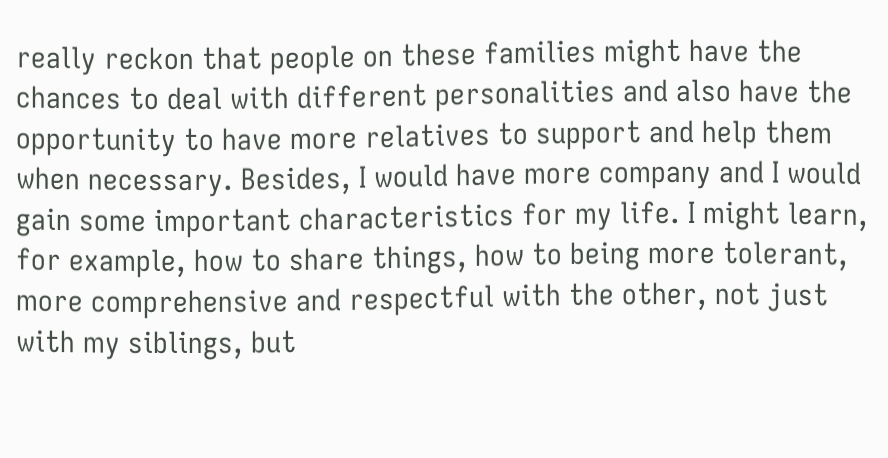really reckon that people on these families might have the chances to deal with different personalities and also have the opportunity to have more relatives to support and help them when necessary. Besides, I would have more company and I would gain some important characteristics for my life. I might learn, for example, how to share things, how to being more tolerant, more comprehensive and respectful with the other, not just with my siblings, but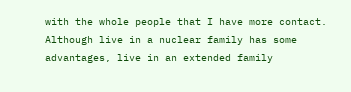with the whole people that I have more contact. Although live in a nuclear family has some advantages, live in an extended family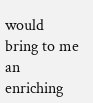would bring to me an enriching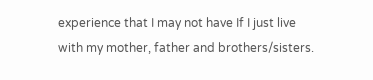experience that I may not have If I just live with my mother, father and brothers/sisters.